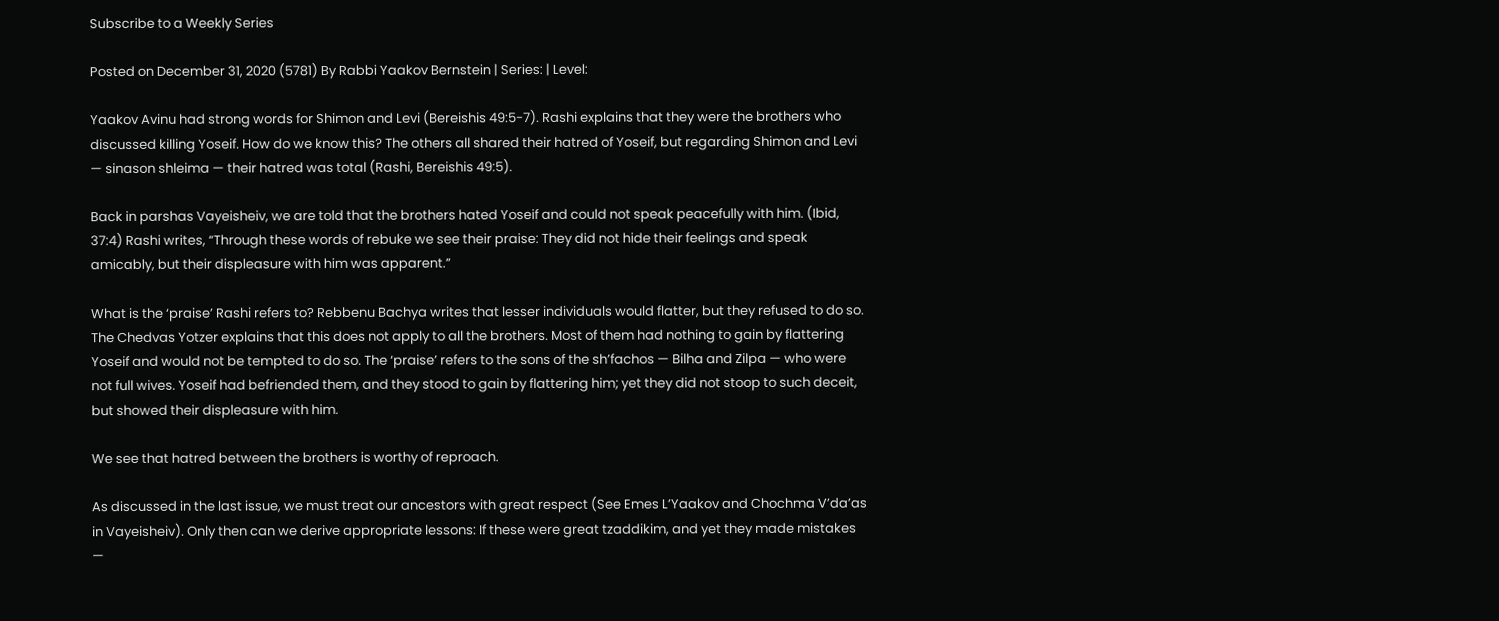Subscribe to a Weekly Series

Posted on December 31, 2020 (5781) By Rabbi Yaakov Bernstein | Series: | Level:

Yaakov Avinu had strong words for Shimon and Levi (Bereishis 49:5-7). Rashi explains that they were the brothers who discussed killing Yoseif. How do we know this? The others all shared their hatred of Yoseif, but regarding Shimon and Levi — sinason shleima — their hatred was total (Rashi, Bereishis 49:5).

Back in parshas Vayeisheiv, we are told that the brothers hated Yoseif and could not speak peacefully with him. (Ibid, 37:4) Rashi writes, “Through these words of rebuke we see their praise: They did not hide their feelings and speak amicably, but their displeasure with him was apparent.”

What is the ‘praise’ Rashi refers to? Rebbenu Bachya writes that lesser individuals would flatter, but they refused to do so. The Chedvas Yotzer explains that this does not apply to all the brothers. Most of them had nothing to gain by flattering Yoseif and would not be tempted to do so. The ‘praise’ refers to the sons of the sh’fachos — Bilha and Zilpa — who were not full wives. Yoseif had befriended them, and they stood to gain by flattering him; yet they did not stoop to such deceit, but showed their displeasure with him.

We see that hatred between the brothers is worthy of reproach.

As discussed in the last issue, we must treat our ancestors with great respect (See Emes L’Yaakov and Chochma V’da’as in Vayeisheiv). Only then can we derive appropriate lessons: If these were great tzaddikim, and yet they made mistakes —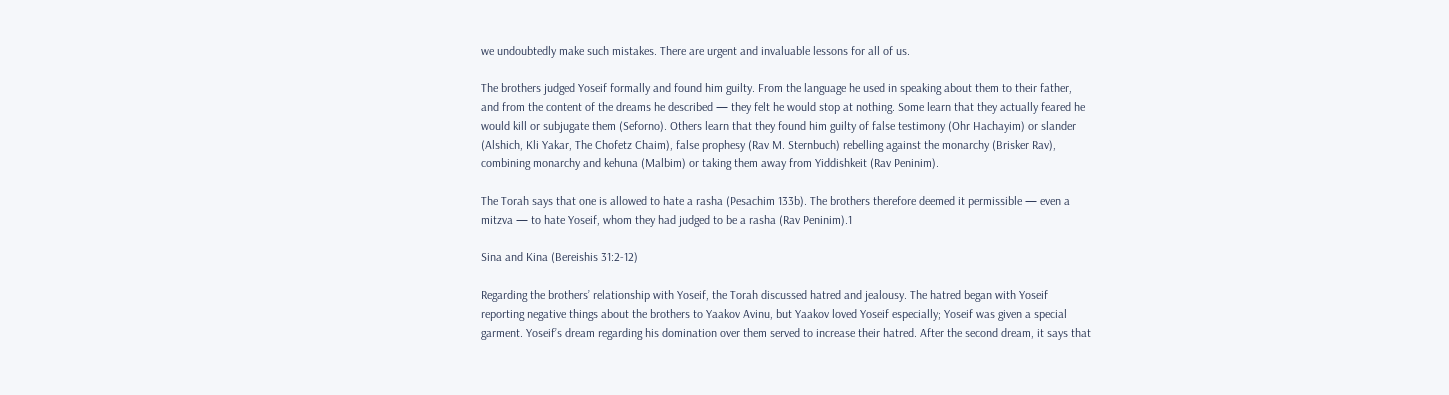we undoubtedly make such mistakes. There are urgent and invaluable lessons for all of us.

The brothers judged Yoseif formally and found him guilty. From the language he used in speaking about them to their father, and from the content of the dreams he described — they felt he would stop at nothing. Some learn that they actually feared he would kill or subjugate them (Seforno). Others learn that they found him guilty of false testimony (Ohr Hachayim) or slander (Alshich, Kli Yakar, The Chofetz Chaim), false prophesy (Rav M. Sternbuch) rebelling against the monarchy (Brisker Rav), combining monarchy and kehuna (Malbim) or taking them away from Yiddishkeit (Rav Peninim).

The Torah says that one is allowed to hate a rasha (Pesachim 133b). The brothers therefore deemed it permissible — even a mitzva — to hate Yoseif, whom they had judged to be a rasha (Rav Peninim).1

Sina and Kina (Bereishis 31:2-12)

Regarding the brothers’ relationship with Yoseif, the Torah discussed hatred and jealousy. The hatred began with Yoseif reporting negative things about the brothers to Yaakov Avinu, but Yaakov loved Yoseif especially; Yoseif was given a special garment. Yoseif’s dream regarding his domination over them served to increase their hatred. After the second dream, it says that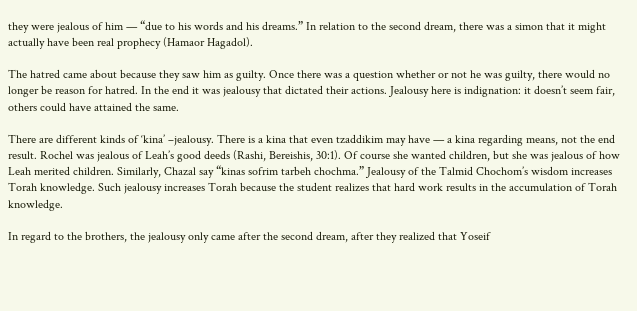they were jealous of him — “due to his words and his dreams.” In relation to the second dream, there was a simon that it might actually have been real prophecy (Hamaor Hagadol).

The hatred came about because they saw him as guilty. Once there was a question whether or not he was guilty, there would no longer be reason for hatred. In the end it was jealousy that dictated their actions. Jealousy here is indignation: it doesn’t seem fair, others could have attained the same.

There are different kinds of ‘kina’ –jealousy. There is a kina that even tzaddikim may have — a kina regarding means, not the end result. Rochel was jealous of Leah’s good deeds (Rashi, Bereishis, 30:1). Of course she wanted children, but she was jealous of how Leah merited children. Similarly, Chazal say “kinas sofrim tarbeh chochma.” Jealousy of the Talmid Chochom’s wisdom increases Torah knowledge. Such jealousy increases Torah because the student realizes that hard work results in the accumulation of Torah knowledge.

In regard to the brothers, the jealousy only came after the second dream, after they realized that Yoseif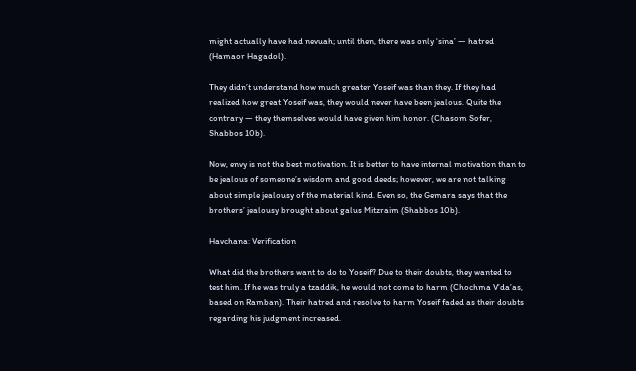might actually have had nevuah; until then, there was only ‘sina’ — hatred (Hamaor Hagadol).

They didn’t understand how much greater Yoseif was than they. If they had realized how great Yoseif was, they would never have been jealous. Quite the contrary — they themselves would have given him honor. (Chasom Sofer, Shabbos 10b).

Now, envy is not the best motivation. It is better to have internal motivation than to be jealous of someone’s wisdom and good deeds; however, we are not talking about simple jealousy of the material kind. Even so, the Gemara says that the brothers’ jealousy brought about galus Mitzraim (Shabbos 10b).

Havchana: Verification

What did the brothers want to do to Yoseif? Due to their doubts, they wanted to test him. If he was truly a tzaddik, he would not come to harm (Chochma V’da’as, based on Ramban). Their hatred and resolve to harm Yoseif faded as their doubts regarding his judgment increased.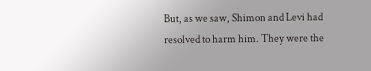But, as we saw, Shimon and Levi had resolved to harm him. They were the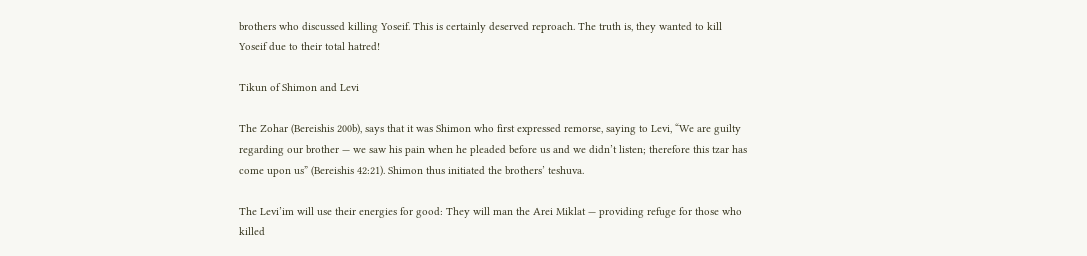brothers who discussed killing Yoseif. This is certainly deserved reproach. The truth is, they wanted to kill Yoseif due to their total hatred!

Tikun of Shimon and Levi

The Zohar (Bereishis 200b), says that it was Shimon who first expressed remorse, saying to Levi, “We are guilty regarding our brother — we saw his pain when he pleaded before us and we didn’t listen; therefore this tzar has come upon us” (Bereishis 42:21). Shimon thus initiated the brothers’ teshuva.

The Levi’im will use their energies for good: They will man the Arei Miklat — providing refuge for those who killed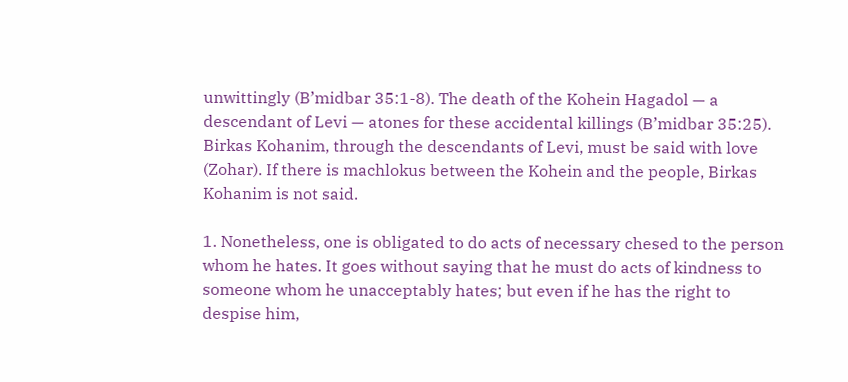unwittingly (B’midbar 35:1-8). The death of the Kohein Hagadol — a descendant of Levi — atones for these accidental killings (B’midbar 35:25). Birkas Kohanim, through the descendants of Levi, must be said with love (Zohar). If there is machlokus between the Kohein and the people, Birkas Kohanim is not said.

1. Nonetheless, one is obligated to do acts of necessary chesed to the person whom he hates. It goes without saying that he must do acts of kindness to someone whom he unacceptably hates; but even if he has the right to despise him,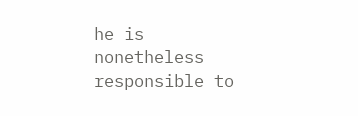he is nonetheless responsible to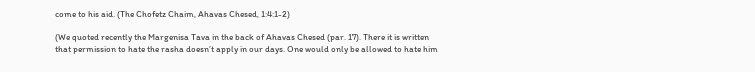come to his aid. (The Chofetz Chaim, Ahavas Chesed, 1:4:1-2)

(We quoted recently the Margenisa Tava in the back of Ahavas Chesed (par. 17). There it is written that permission to hate the rasha doesn’t apply in our days. One would only be allowed to hate him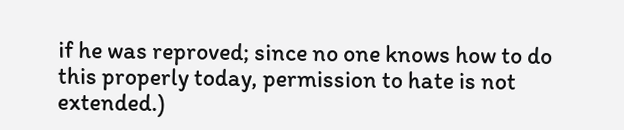if he was reproved; since no one knows how to do this properly today, permission to hate is not extended.)